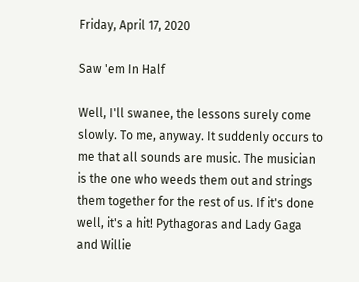Friday, April 17, 2020

Saw 'em In Half

Well, I'll swanee, the lessons surely come slowly. To me, anyway. It suddenly occurs to me that all sounds are music. The musician is the one who weeds them out and strings them together for the rest of us. If it's done well, it's a hit! Pythagoras and Lady Gaga and Willie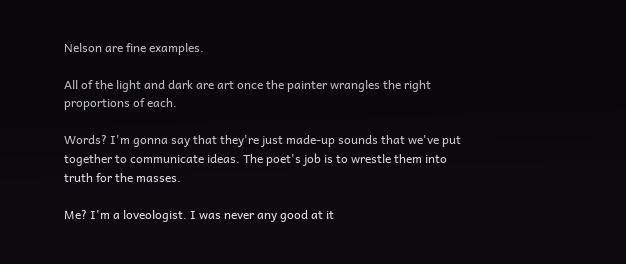Nelson are fine examples.

All of the light and dark are art once the painter wrangles the right proportions of each.

Words? I'm gonna say that they're just made-up sounds that we've put together to communicate ideas. The poet's job is to wrestle them into truth for the masses.

Me? I'm a loveologist. I was never any good at it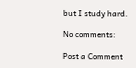but I study hard.

No comments:

Post a Comment